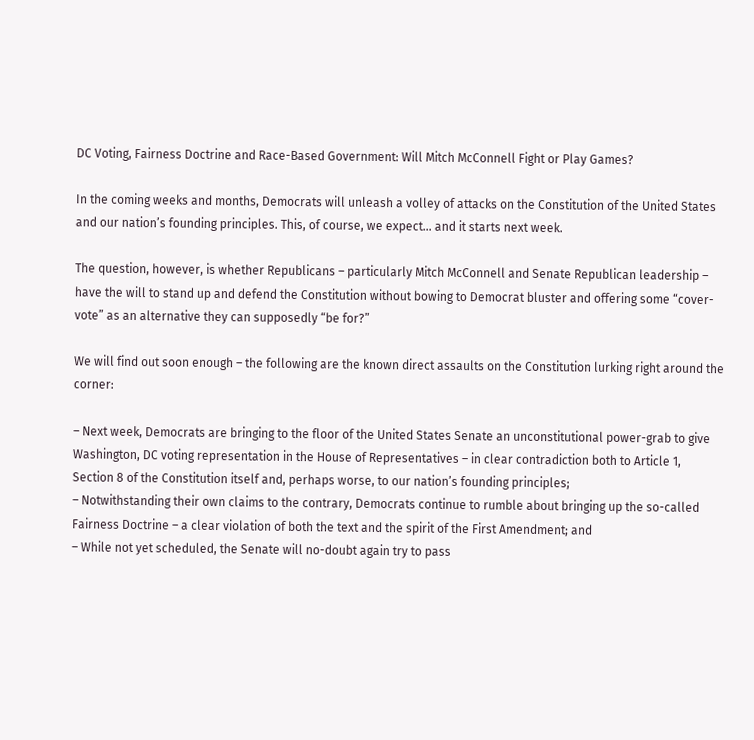DC Voting, Fairness Doctrine and Race-Based Government: Will Mitch McConnell Fight or Play Games?

In the coming weeks and months, Democrats will unleash a volley of attacks on the Constitution of the United States and our nation’s founding principles. This, of course, we expect… and it starts next week.

The question, however, is whether Republicans – particularly Mitch McConnell and Senate Republican leadership – have the will to stand up and defend the Constitution without bowing to Democrat bluster and offering some “cover-vote” as an alternative they can supposedly “be for?”

We will find out soon enough – the following are the known direct assaults on the Constitution lurking right around the corner:

– Next week, Democrats are bringing to the floor of the United States Senate an unconstitutional power-grab to give Washington, DC voting representation in the House of Representatives – in clear contradiction both to Article 1, Section 8 of the Constitution itself and, perhaps worse, to our nation’s founding principles;
– Notwithstanding their own claims to the contrary, Democrats continue to rumble about bringing up the so-called Fairness Doctrine – a clear violation of both the text and the spirit of the First Amendment; and
– While not yet scheduled, the Senate will no-doubt again try to pass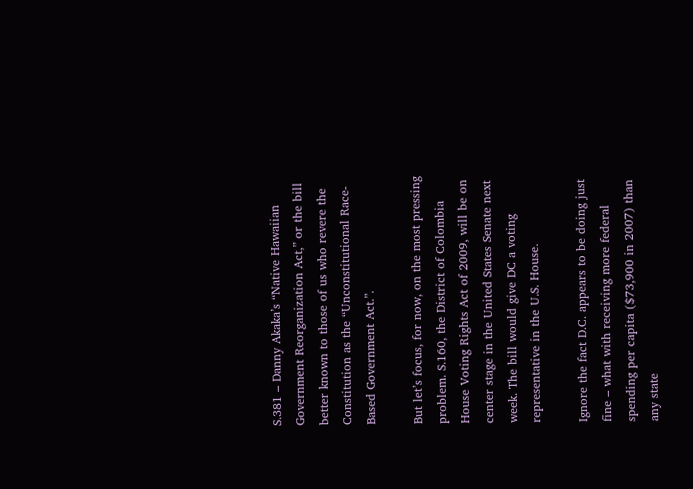S.381 – Danny Akaka’s “Native Hawaiian Government Reorganization Act,” or the bill better known to those of us who revere the Constitution as the “Unconstitutional Race-Based Government Act.”.

But let’s focus, for now, on the most pressing problem. S.160, the District of Colombia House Voting Rights Act of 2009, will be on center stage in the United States Senate next week. The bill would give DC a voting representative in the U.S. House.

Ignore the fact D.C. appears to be doing just fine – what with receiving more federal spending per capita ($73,900 in 2007) than any state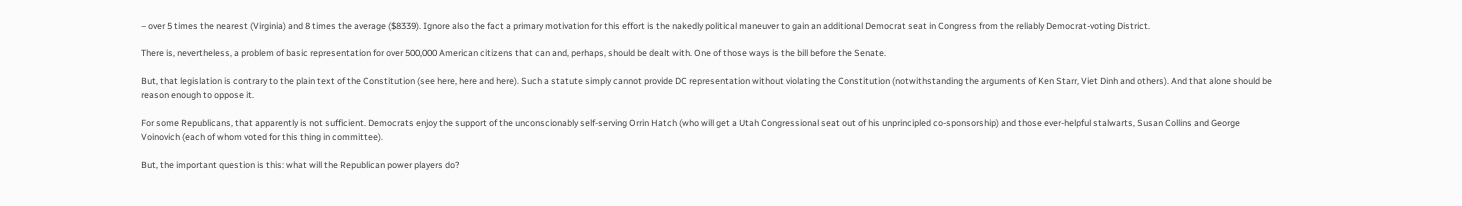– over 5 times the nearest (Virginia) and 8 times the average ($8339). Ignore also the fact a primary motivation for this effort is the nakedly political maneuver to gain an additional Democrat seat in Congress from the reliably Democrat-voting District.

There is, nevertheless, a problem of basic representation for over 500,000 American citizens that can and, perhaps, should be dealt with. One of those ways is the bill before the Senate.

But, that legislation is contrary to the plain text of the Constitution (see here, here and here). Such a statute simply cannot provide DC representation without violating the Constitution (notwithstanding the arguments of Ken Starr, Viet Dinh and others). And that alone should be reason enough to oppose it.

For some Republicans, that apparently is not sufficient. Democrats enjoy the support of the unconscionably self-serving Orrin Hatch (who will get a Utah Congressional seat out of his unprincipled co-sponsorship) and those ever-helpful stalwarts, Susan Collins and George Voinovich (each of whom voted for this thing in committee).

But, the important question is this: what will the Republican power players do?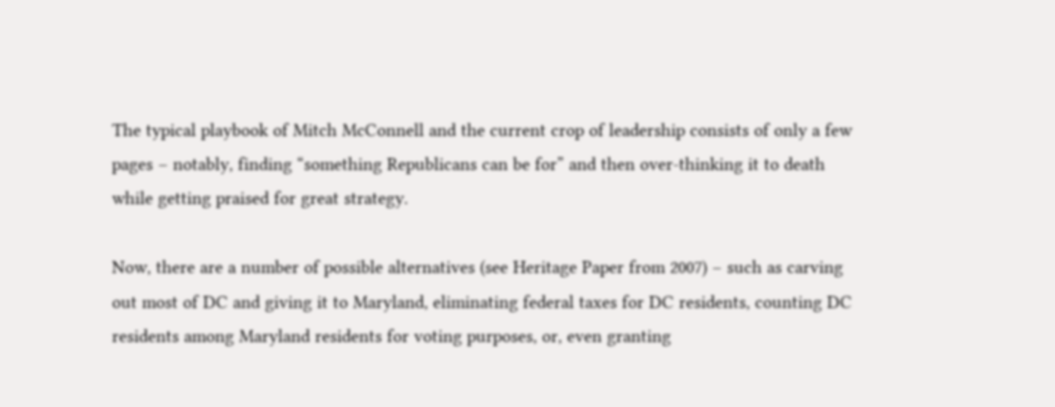The typical playbook of Mitch McConnell and the current crop of leadership consists of only a few pages – notably, finding “something Republicans can be for” and then over-thinking it to death while getting praised for great strategy.

Now, there are a number of possible alternatives (see Heritage Paper from 2007) – such as carving out most of DC and giving it to Maryland, eliminating federal taxes for DC residents, counting DC residents among Maryland residents for voting purposes, or, even granting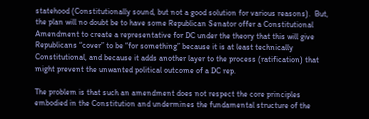statehood (Constitutionally sound, but not a good solution for various reasons).  But, the plan will no doubt be to have some Republican Senator offer a Constitutional Amendment to create a representative for DC under the theory that this will give Republicans “cover” to be “for something” because it is at least technically Constitutional, and because it adds another layer to the process (ratification) that might prevent the unwanted political outcome of a DC rep.

The problem is that such an amendment does not respect the core principles embodied in the Constitution and undermines the fundamental structure of the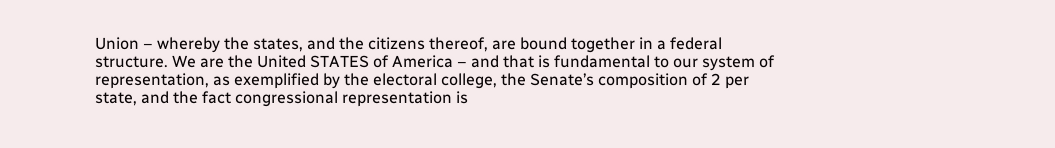Union – whereby the states, and the citizens thereof, are bound together in a federal structure. We are the United STATES of America – and that is fundamental to our system of representation, as exemplified by the electoral college, the Senate’s composition of 2 per state, and the fact congressional representation is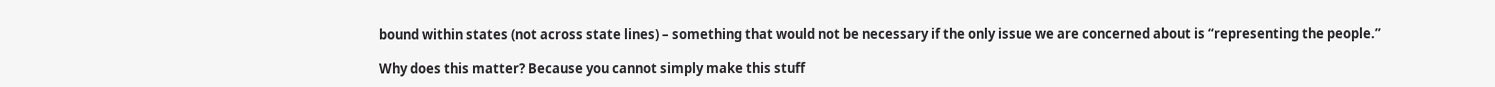bound within states (not across state lines) – something that would not be necessary if the only issue we are concerned about is “representing the people.”

Why does this matter? Because you cannot simply make this stuff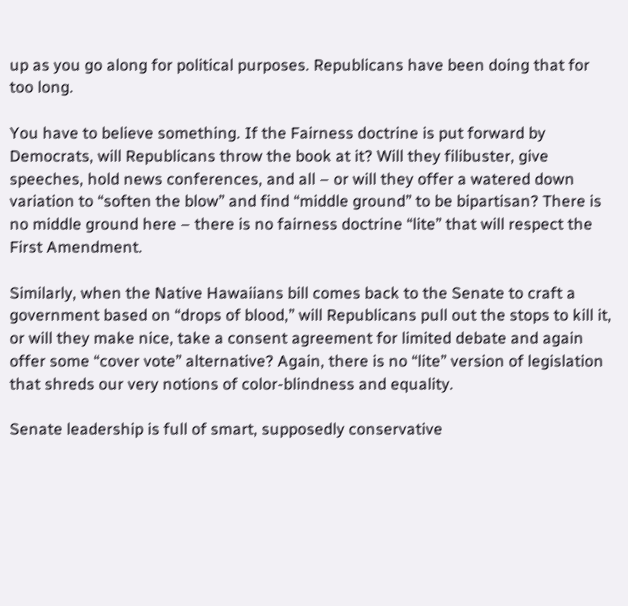up as you go along for political purposes. Republicans have been doing that for too long.

You have to believe something. If the Fairness doctrine is put forward by Democrats, will Republicans throw the book at it? Will they filibuster, give speeches, hold news conferences, and all – or will they offer a watered down variation to “soften the blow” and find “middle ground” to be bipartisan? There is no middle ground here – there is no fairness doctrine “lite” that will respect the First Amendment.

Similarly, when the Native Hawaiians bill comes back to the Senate to craft a government based on “drops of blood,” will Republicans pull out the stops to kill it, or will they make nice, take a consent agreement for limited debate and again offer some “cover vote” alternative? Again, there is no “lite” version of legislation that shreds our very notions of color-blindness and equality.

Senate leadership is full of smart, supposedly conservative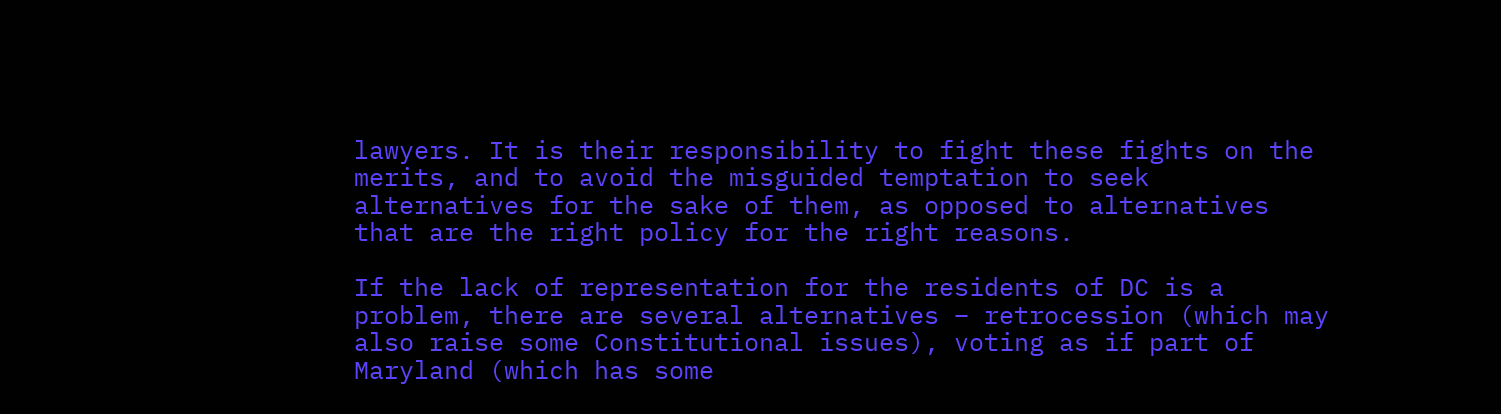lawyers. It is their responsibility to fight these fights on the merits, and to avoid the misguided temptation to seek alternatives for the sake of them, as opposed to alternatives that are the right policy for the right reasons.

If the lack of representation for the residents of DC is a problem, there are several alternatives – retrocession (which may also raise some Constitutional issues), voting as if part of Maryland (which has some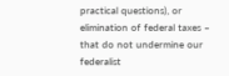practical questions), or elimination of federal taxes – that do not undermine our federalist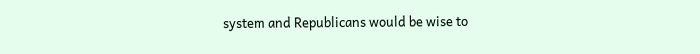system and Republicans would be wise to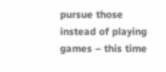pursue those instead of playing games – this time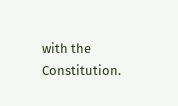with the Constitution.